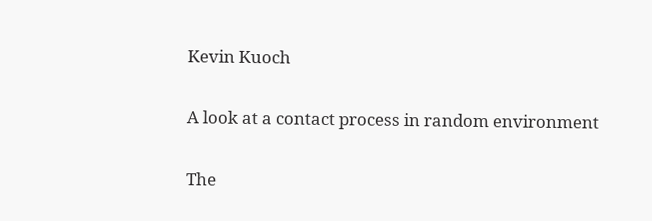Kevin Kuoch

A look at a contact process in random environment

The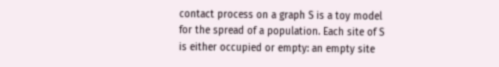contact process on a graph S is a toy model for the spread of a population. Each site of S is either occupied or empty: an empty site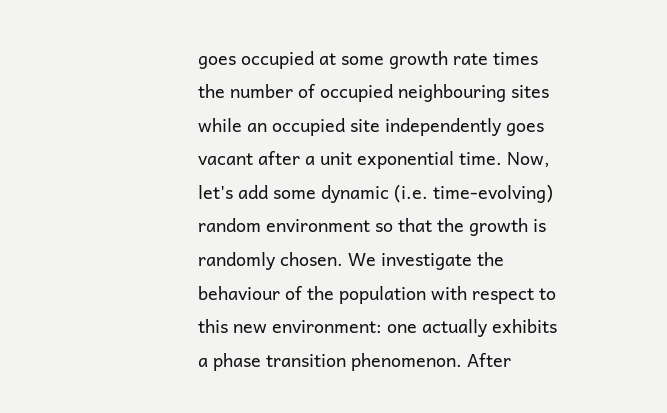goes occupied at some growth rate times the number of occupied neighbouring sites while an occupied site independently goes vacant after a unit exponential time. Now, let's add some dynamic (i.e. time-evolving) random environment so that the growth is randomly chosen. We investigate the behaviour of the population with respect to this new environment: one actually exhibits a phase transition phenomenon. After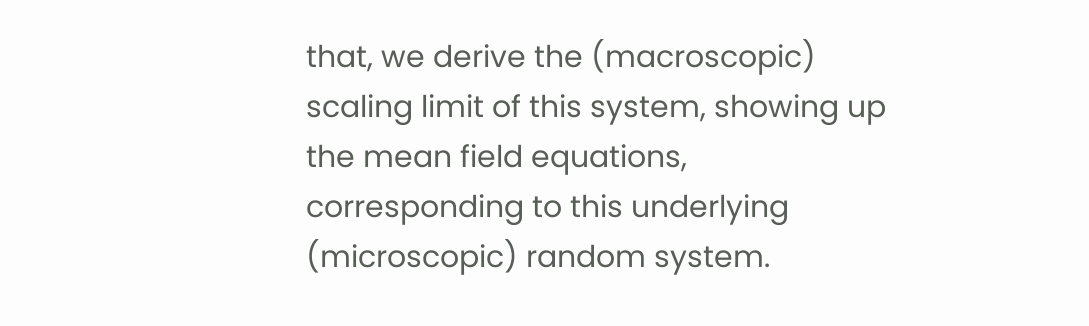that, we derive the (macroscopic) scaling limit of this system, showing up the mean field equations, corresponding to this underlying (microscopic) random system.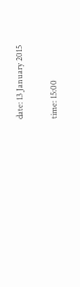date: 13 January 2015

time: 15:00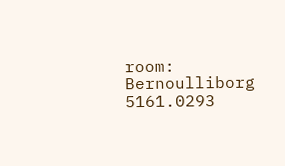room: Bernoulliborg 5161.0293